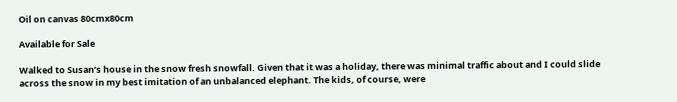Oil on canvas 80cmx80cm

Available for Sale

Walked to Susan’s house in the snow fresh snowfall. Given that it was a holiday, there was minimal traffic about and I could slide across the snow in my best imitation of an unbalanced elephant. The kids, of course, were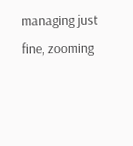managing just fine, zooming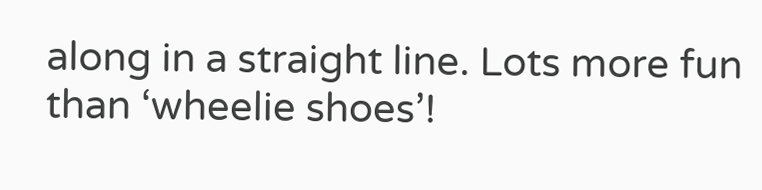along in a straight line. Lots more fun than ‘wheelie shoes’!